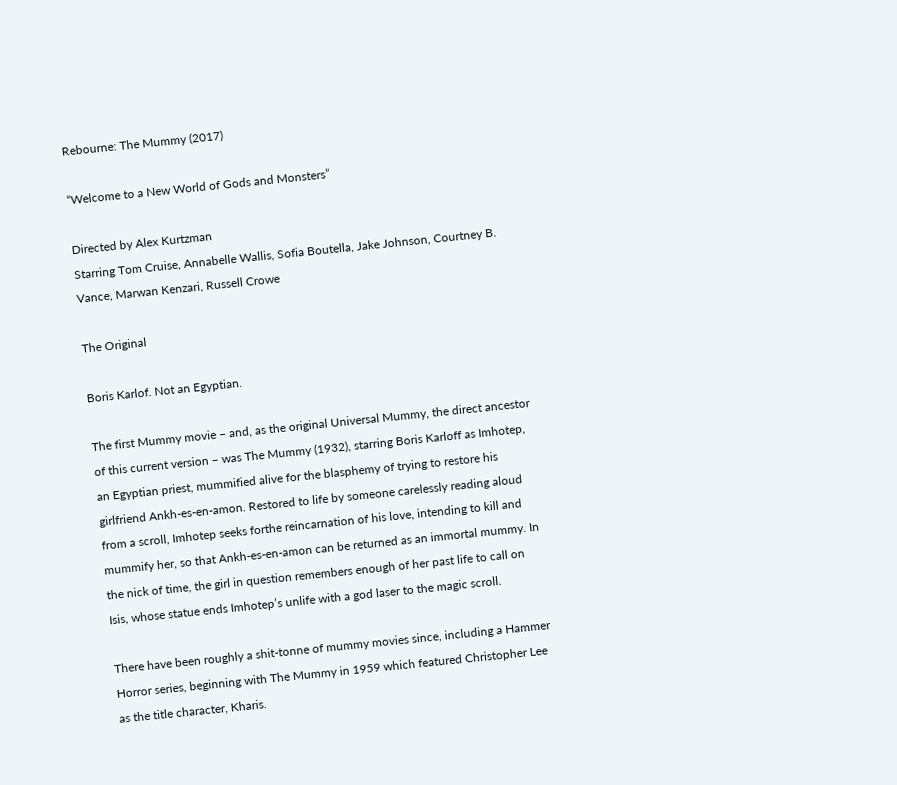Rebourne: The Mummy (2017)

“Welcome to a New World of Gods and Monsters”

Directed by Alex Kurtzman
Starring Tom Cruise, Annabelle Wallis, Sofia Boutella, Jake Johnson, Courtney B. Vance, Marwan Kenzari, Russell Crowe

The Original

Boris Karlof. Not an Egyptian.

The first Mummy movie – and, as the original Universal Mummy, the direct ancestor of this current version – was The Mummy (1932), starring Boris Karloff as Imhotep, an Egyptian priest, mummified alive for the blasphemy of trying to restore his girlfriend Ankh-es-en-amon. Restored to life by someone carelessly reading aloud from a scroll, Imhotep seeks forthe reincarnation of his love, intending to kill and mummify her, so that Ankh-es-en-amon can be returned as an immortal mummy. In the nick of time, the girl in question remembers enough of her past life to call on Isis, whose statue ends Imhotep’s unlife with a god laser to the magic scroll.

There have been roughly a shit-tonne of mummy movies since, including a Hammer Horror series, beginning with The Mummy in 1959 which featured Christopher Lee as the title character, Kharis.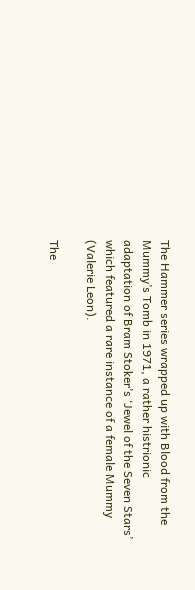The Hammer series wrapped up with Blood from the Mummy’s Tomb in 1971, a rather histrionic adaptation of Bram Stoker’s ‘Jewel of the Seven Stars’ which featured a rare instance of a female Mummy (Valerie Leon).

The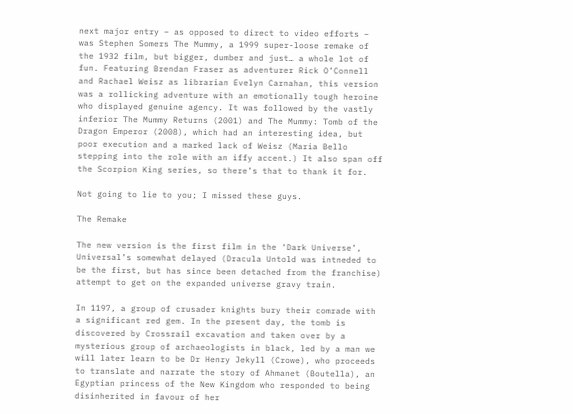next major entry – as opposed to direct to video efforts – was Stephen Somers The Mummy, a 1999 super-loose remake of the 1932 film, but bigger, dumber and just… a whole lot of fun. Featuring Brendan Fraser as adventurer Rick O’Connell and Rachael Weisz as librarian Evelyn Carnahan, this version was a rollicking adventure with an emotionally tough heroine who displayed genuine agency. It was followed by the vastly inferior The Mummy Returns (2001) and The Mummy: Tomb of the Dragon Emperor (2008), which had an interesting idea, but poor execution and a marked lack of Weisz (Maria Bello stepping into the role with an iffy accent.) It also span off the Scorpion King series, so there’s that to thank it for.

Not going to lie to you; I missed these guys.

The Remake

The new version is the first film in the ‘Dark Universe’, Universal’s somewhat delayed (Dracula Untold was intneded to be the first, but has since been detached from the franchise) attempt to get on the expanded universe gravy train.

In 1197, a group of crusader knights bury their comrade with a significant red gem. In the present day, the tomb is discovered by Crossrail excavation and taken over by a mysterious group of archaeologists in black, led by a man we will later learn to be Dr Henry Jekyll (Crowe), who proceeds to translate and narrate the story of Ahmanet (Boutella), an Egyptian princess of the New Kingdom who responded to being disinherited in favour of her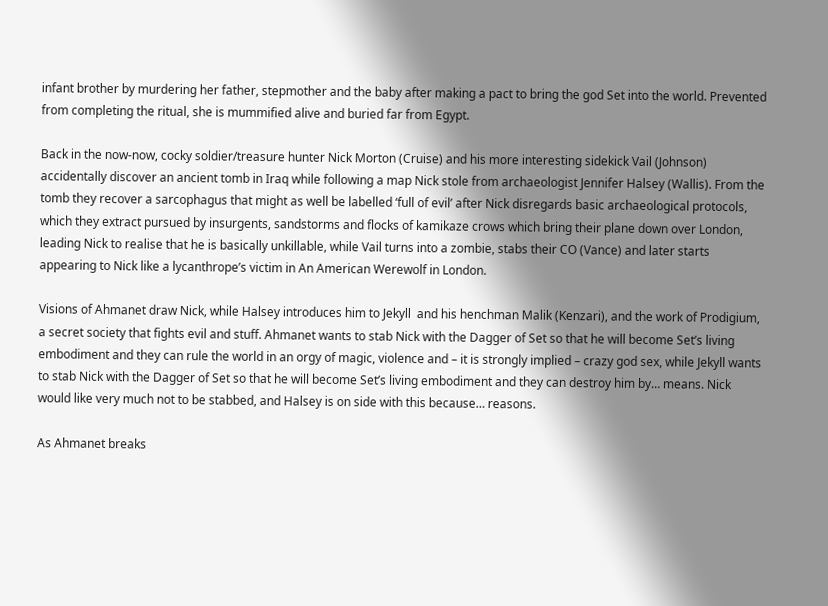infant brother by murdering her father, stepmother and the baby after making a pact to bring the god Set into the world. Prevented from completing the ritual, she is mummified alive and buried far from Egypt.

Back in the now-now, cocky soldier/treasure hunter Nick Morton (Cruise) and his more interesting sidekick Vail (Johnson) accidentally discover an ancient tomb in Iraq while following a map Nick stole from archaeologist Jennifer Halsey (Wallis). From the tomb they recover a sarcophagus that might as well be labelled ‘full of evil’ after Nick disregards basic archaeological protocols, which they extract pursued by insurgents, sandstorms and flocks of kamikaze crows which bring their plane down over London, leading Nick to realise that he is basically unkillable, while Vail turns into a zombie, stabs their CO (Vance) and later starts appearing to Nick like a lycanthrope’s victim in An American Werewolf in London.

Visions of Ahmanet draw Nick, while Halsey introduces him to Jekyll  and his henchman Malik (Kenzari), and the work of Prodigium, a secret society that fights evil and stuff. Ahmanet wants to stab Nick with the Dagger of Set so that he will become Set’s living embodiment and they can rule the world in an orgy of magic, violence and – it is strongly implied – crazy god sex, while Jekyll wants to stab Nick with the Dagger of Set so that he will become Set’s living embodiment and they can destroy him by… means. Nick would like very much not to be stabbed, and Halsey is on side with this because… reasons.

As Ahmanet breaks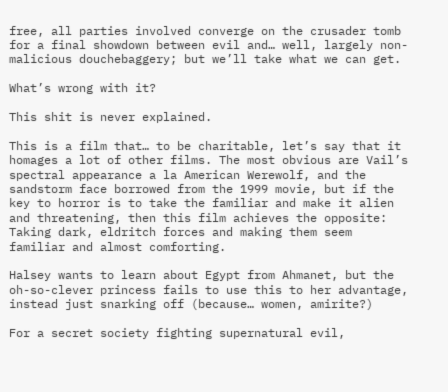free, all parties involved converge on the crusader tomb for a final showdown between evil and… well, largely non-malicious douchebaggery; but we’ll take what we can get.

What’s wrong with it?

This shit is never explained.

This is a film that… to be charitable, let’s say that it homages a lot of other films. The most obvious are Vail’s spectral appearance a la American Werewolf, and the sandstorm face borrowed from the 1999 movie, but if the key to horror is to take the familiar and make it alien and threatening, then this film achieves the opposite: Taking dark, eldritch forces and making them seem familiar and almost comforting.

Halsey wants to learn about Egypt from Ahmanet, but the oh-so-clever princess fails to use this to her advantage, instead just snarking off (because… women, amirite?)

For a secret society fighting supernatural evil,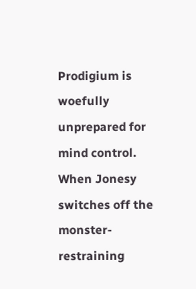Prodigium is woefully unprepared for mind control. When Jonesy switches off the monster-restraining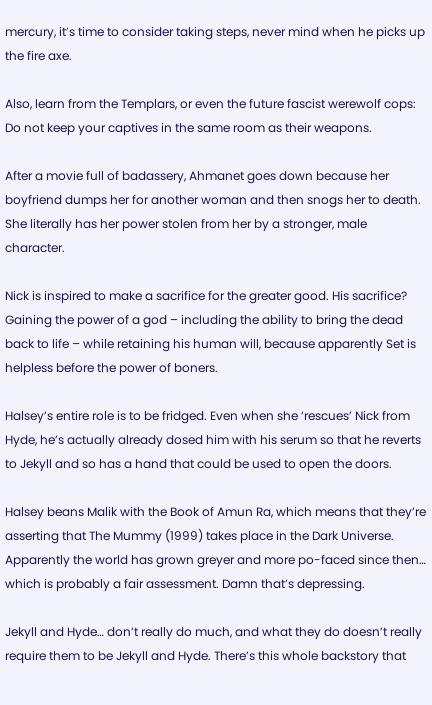mercury, it’s time to consider taking steps, never mind when he picks up the fire axe.

Also, learn from the Templars, or even the future fascist werewolf cops: Do not keep your captives in the same room as their weapons.

After a movie full of badassery, Ahmanet goes down because her boyfriend dumps her for another woman and then snogs her to death. She literally has her power stolen from her by a stronger, male character.

Nick is inspired to make a sacrifice for the greater good. His sacrifice? Gaining the power of a god – including the ability to bring the dead back to life – while retaining his human will, because apparently Set is helpless before the power of boners.

Halsey’s entire role is to be fridged. Even when she ‘rescues’ Nick from Hyde, he’s actually already dosed him with his serum so that he reverts to Jekyll and so has a hand that could be used to open the doors.

Halsey beans Malik with the Book of Amun Ra, which means that they’re asserting that The Mummy (1999) takes place in the Dark Universe. Apparently the world has grown greyer and more po-faced since then… which is probably a fair assessment. Damn that’s depressing.

Jekyll and Hyde… don’t really do much, and what they do doesn’t really require them to be Jekyll and Hyde. There’s this whole backstory that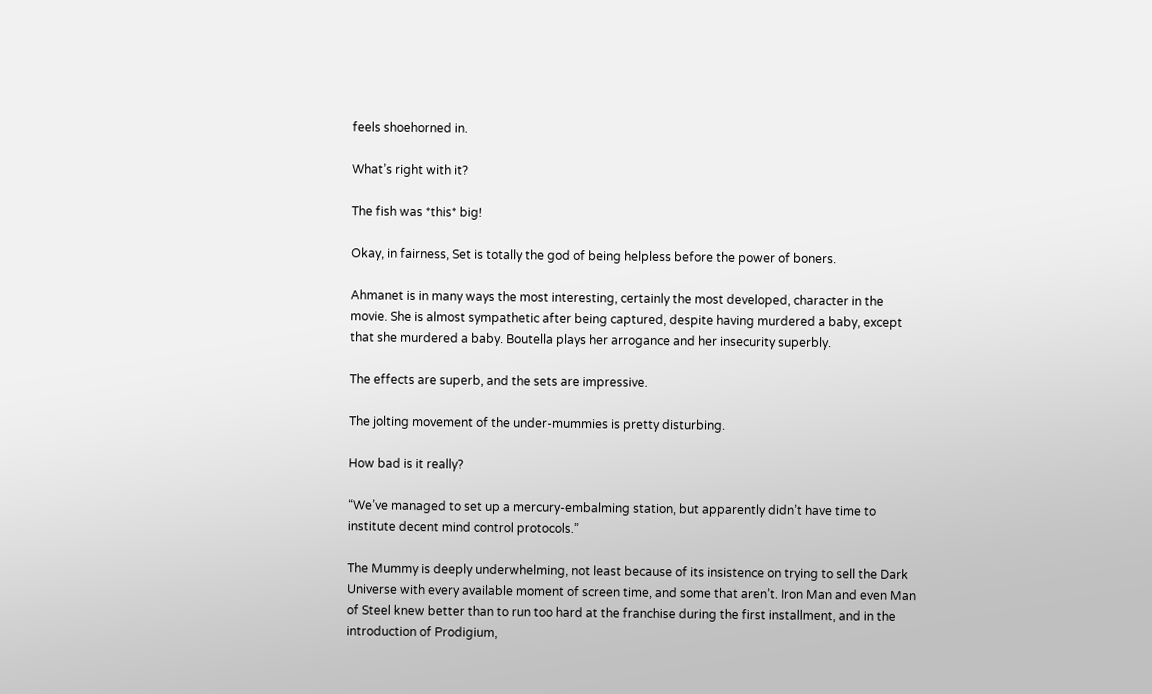feels shoehorned in.

What’s right with it?

The fish was *this* big!

Okay, in fairness, Set is totally the god of being helpless before the power of boners.

Ahmanet is in many ways the most interesting, certainly the most developed, character in the movie. She is almost sympathetic after being captured, despite having murdered a baby, except that she murdered a baby. Boutella plays her arrogance and her insecurity superbly.

The effects are superb, and the sets are impressive.

The jolting movement of the under-mummies is pretty disturbing.

How bad is it really?

“We’ve managed to set up a mercury-embalming station, but apparently didn’t have time to institute decent mind control protocols.”

The Mummy is deeply underwhelming, not least because of its insistence on trying to sell the Dark Universe with every available moment of screen time, and some that aren’t. Iron Man and even Man of Steel knew better than to run too hard at the franchise during the first installment, and in the introduction of Prodigium,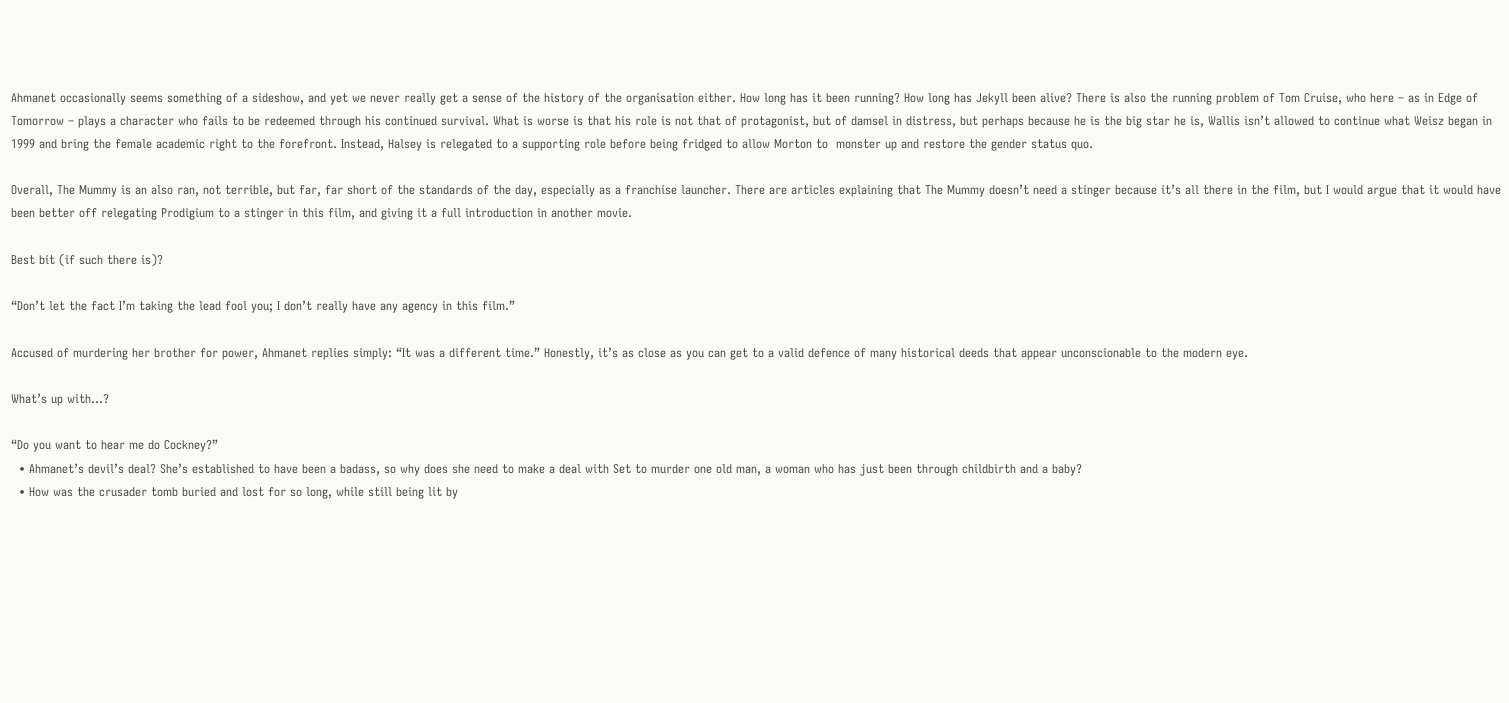Ahmanet occasionally seems something of a sideshow, and yet we never really get a sense of the history of the organisation either. How long has it been running? How long has Jekyll been alive? There is also the running problem of Tom Cruise, who here – as in Edge of Tomorrow – plays a character who fails to be redeemed through his continued survival. What is worse is that his role is not that of protagonist, but of damsel in distress, but perhaps because he is the big star he is, Wallis isn’t allowed to continue what Weisz began in 1999 and bring the female academic right to the forefront. Instead, Halsey is relegated to a supporting role before being fridged to allow Morton to  monster up and restore the gender status quo.

Overall, The Mummy is an also ran, not terrible, but far, far short of the standards of the day, especially as a franchise launcher. There are articles explaining that The Mummy doesn’t need a stinger because it’s all there in the film, but I would argue that it would have been better off relegating Prodigium to a stinger in this film, and giving it a full introduction in another movie.

Best bit (if such there is)?

“Don’t let the fact I’m taking the lead fool you; I don’t really have any agency in this film.”

Accused of murdering her brother for power, Ahmanet replies simply: “It was a different time.” Honestly, it’s as close as you can get to a valid defence of many historical deeds that appear unconscionable to the modern eye.

What’s up with…?

“Do you want to hear me do Cockney?”
  • Ahmanet’s devil’s deal? She’s established to have been a badass, so why does she need to make a deal with Set to murder one old man, a woman who has just been through childbirth and a baby?
  • How was the crusader tomb buried and lost for so long, while still being lit by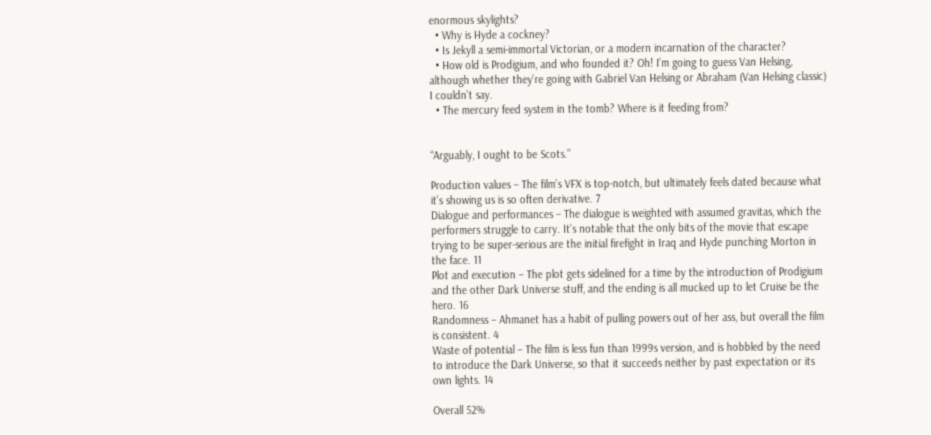enormous skylights?
  • Why is Hyde a cockney?
  • Is Jekyll a semi-immortal Victorian, or a modern incarnation of the character?
  • How old is Prodigium, and who founded it? Oh! I’m going to guess Van Helsing, although whether they’re going with Gabriel Van Helsing or Abraham (Van Helsing classic) I couldn’t say.
  • The mercury feed system in the tomb? Where is it feeding from?


“Arguably, I ought to be Scots.”

Production values – The film’s VFX is top-notch, but ultimately feels dated because what it’s showing us is so often derivative. 7
Dialogue and performances – The dialogue is weighted with assumed gravitas, which the performers struggle to carry. It’s notable that the only bits of the movie that escape trying to be super-serious are the initial firefight in Iraq and Hyde punching Morton in the face. 11
Plot and execution – The plot gets sidelined for a time by the introduction of Prodigium and the other Dark Universe stuff, and the ending is all mucked up to let Cruise be the hero. 16
Randomness – Ahmanet has a habit of pulling powers out of her ass, but overall the film is consistent. 4
Waste of potential – The film is less fun than 1999s version, and is hobbled by the need to introduce the Dark Universe, so that it succeeds neither by past expectation or its own lights. 14

Overall 52%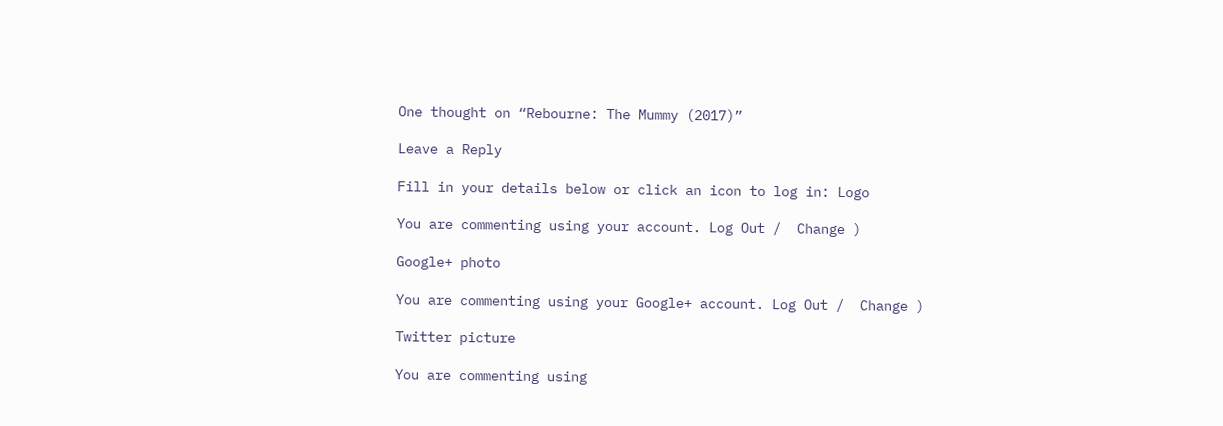One thought on “Rebourne: The Mummy (2017)”

Leave a Reply

Fill in your details below or click an icon to log in: Logo

You are commenting using your account. Log Out /  Change )

Google+ photo

You are commenting using your Google+ account. Log Out /  Change )

Twitter picture

You are commenting using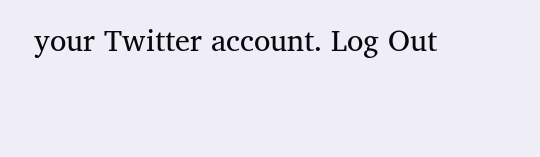your Twitter account. Log Out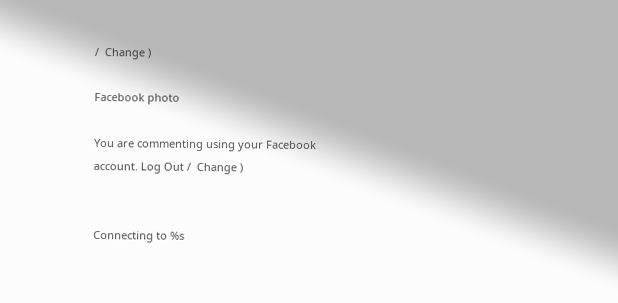/  Change )

Facebook photo

You are commenting using your Facebook account. Log Out /  Change )


Connecting to %s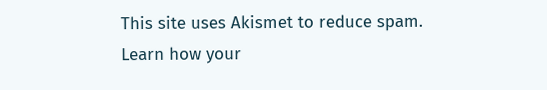This site uses Akismet to reduce spam. Learn how your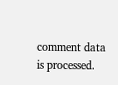comment data is processed.